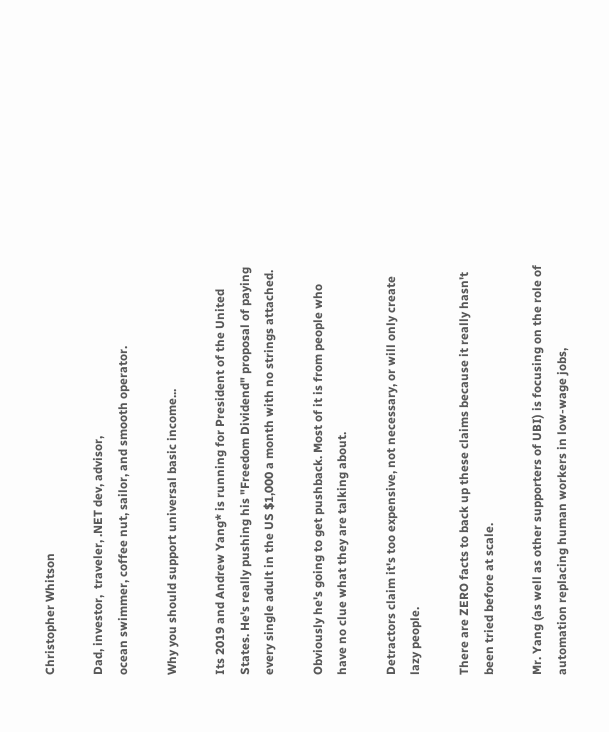Christopher Whitson

Dad, investor,  traveler, .NET dev, advisor,
ocean swimmer, coffee nut, sailor, and smooth operator.

Why you should support universal basic income...

Its 2019 and Andrew Yang* is running for President of the United States. He's really pushing his "Freedom Dividend" proposal of paying every single adult in the US $1,000 a month with no strings attached.

Obviously he's going to get pushback. Most of it is from people who have no clue what they are talking about.

Detractors claim it's too expensive, not necessary, or will only create lazy people.

There are ZERO facts to back up these claims because it really hasn't been tried before at scale.

Mr. Yang (as well as other supporters of UBI) is focusing on the role of automation replacing human workers in low-wage jobs,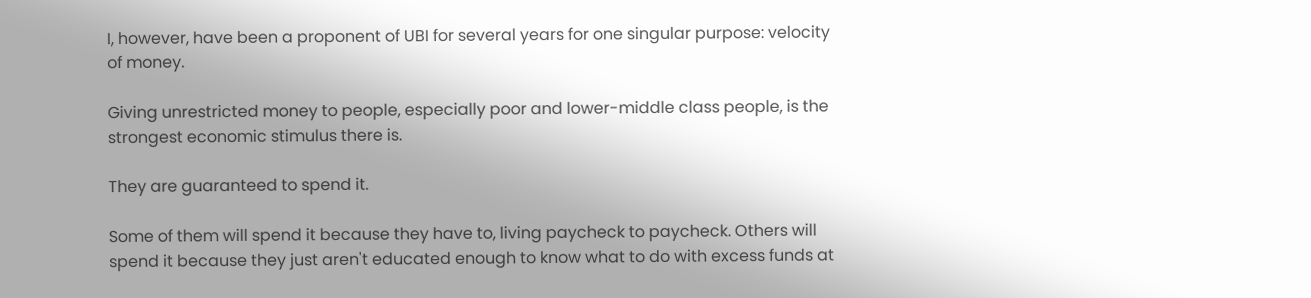I, however, have been a proponent of UBI for several years for one singular purpose: velocity of money.

Giving unrestricted money to people, especially poor and lower-middle class people, is the strongest economic stimulus there is.

They are guaranteed to spend it.

Some of them will spend it because they have to, living paycheck to paycheck. Others will spend it because they just aren't educated enough to know what to do with excess funds at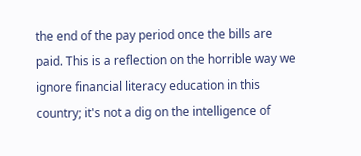the end of the pay period once the bills are paid. This is a reflection on the horrible way we ignore financial literacy education in this country; it's not a dig on the intelligence of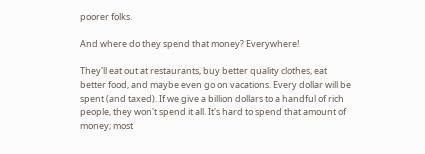poorer folks.

And where do they spend that money? Everywhere!

They'll eat out at restaurants, buy better quality clothes, eat better food, and maybe even go on vacations. Every dollar will be spent (and taxed). If we give a billion dollars to a handful of rich people, they won't spend it all. It's hard to spend that amount of money; most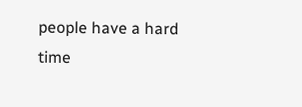people have a hard time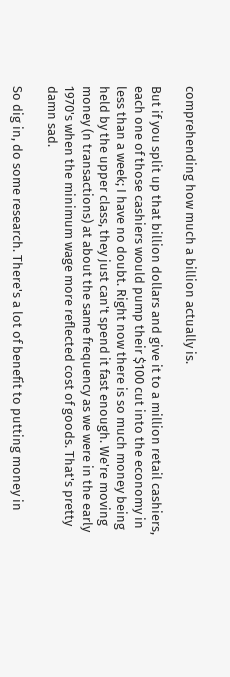comprehending how much a billion actually is.

But if you split up that billion dollars and give it to a million retail cashiers, each one of those cashiers would pump their $100 cut into the economy in less than a week; I have no doubt. Right now there is so much money being held by the upper class, they just can't spend it fast enough. We're moving money (n transactions) at about the same frequency as we were in the early 1970's when the minimum wage more reflected cost of goods. That's pretty damn sad.

So dig in, do some research. There's a lot of benefit to putting money in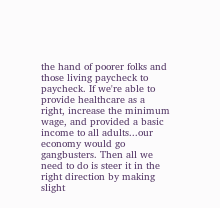the hand of poorer folks and those living paycheck to paycheck. If we're able to provide healthcare as a right, increase the minimum wage, and provided a basic income to all adults...our economy would go gangbusters. Then all we need to do is steer it in the right direction by making slight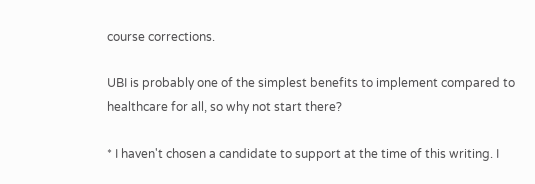course corrections.

UBI is probably one of the simplest benefits to implement compared to healthcare for all, so why not start there?

* I haven't chosen a candidate to support at the time of this writing. I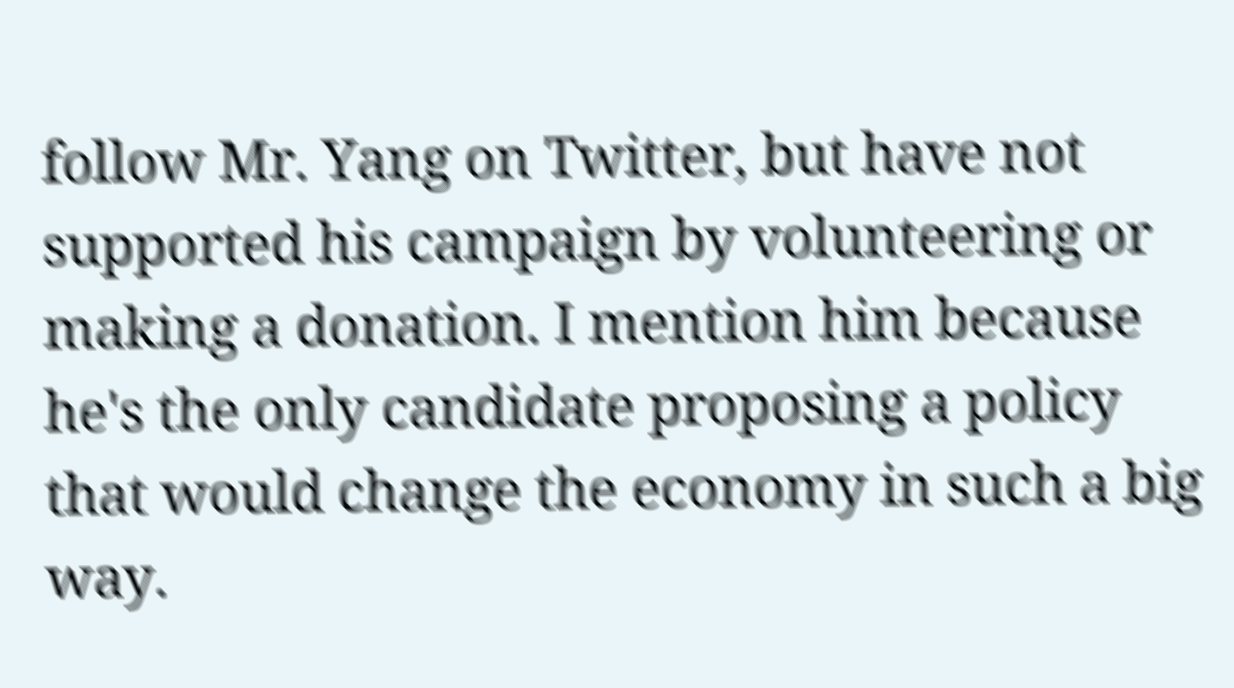follow Mr. Yang on Twitter, but have not supported his campaign by volunteering or making a donation. I mention him because he's the only candidate proposing a policy that would change the economy in such a big way.